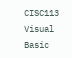CISC113 Visual Basic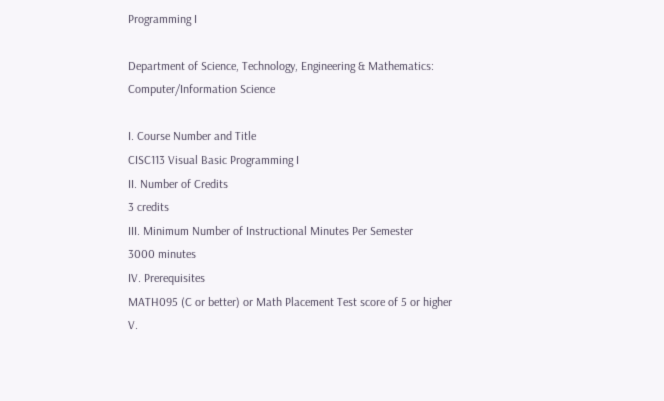Programming I

Department of Science, Technology, Engineering & Mathematics: Computer/Information Science

I. Course Number and Title
CISC113 Visual Basic Programming I
II. Number of Credits
3 credits
III. Minimum Number of Instructional Minutes Per Semester
3000 minutes
IV. Prerequisites
MATH095 (C or better) or Math Placement Test score of 5 or higher
V.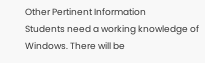Other Pertinent Information
Students need a working knowledge of Windows. There will be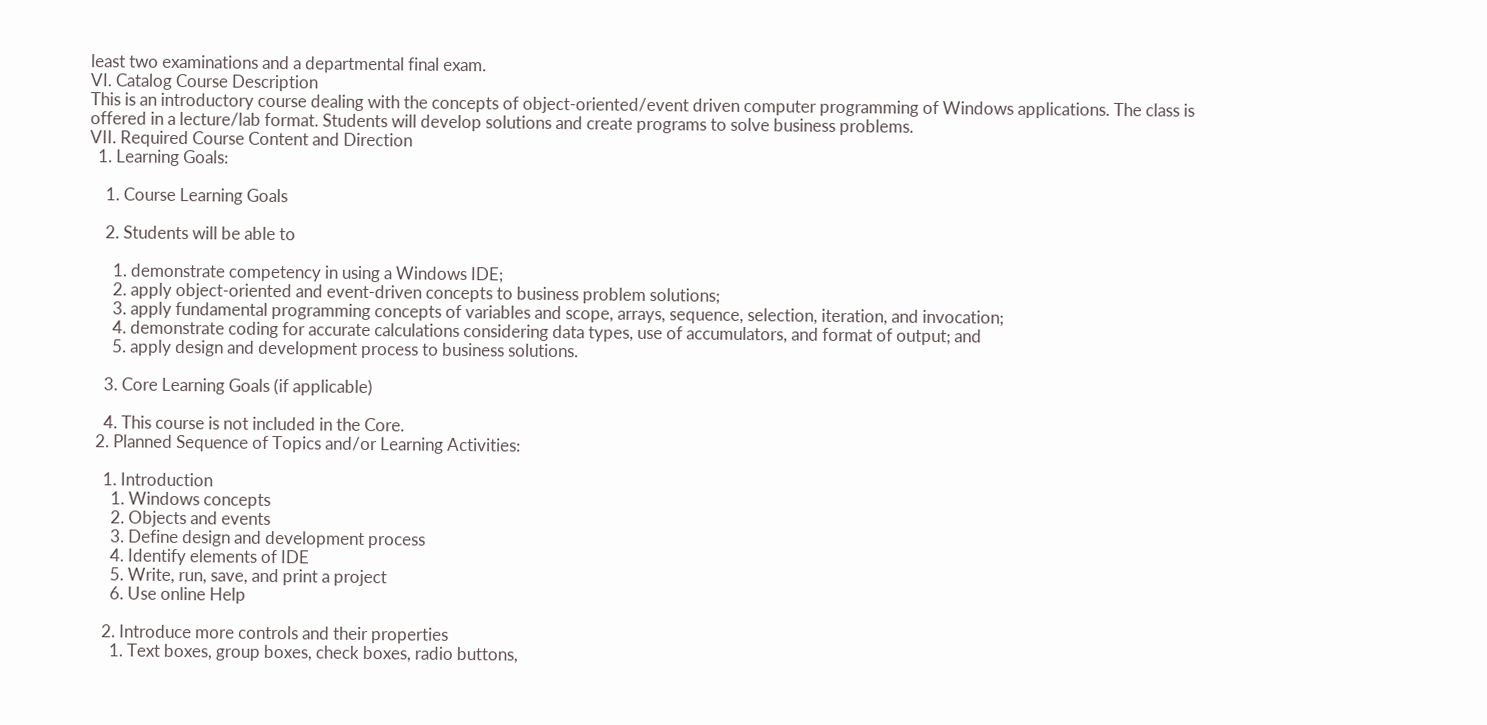least two examinations and a departmental final exam.
VI. Catalog Course Description
This is an introductory course dealing with the concepts of object-oriented/event driven computer programming of Windows applications. The class is offered in a lecture/lab format. Students will develop solutions and create programs to solve business problems.
VII. Required Course Content and Direction
  1. Learning Goals:

    1. Course Learning Goals

    2. Students will be able to

      1. demonstrate competency in using a Windows IDE;
      2. apply object-oriented and event-driven concepts to business problem solutions;
      3. apply fundamental programming concepts of variables and scope, arrays, sequence, selection, iteration, and invocation;
      4. demonstrate coding for accurate calculations considering data types, use of accumulators, and format of output; and
      5. apply design and development process to business solutions.

    3. Core Learning Goals (if applicable)

    4. This course is not included in the Core.
  2. Planned Sequence of Topics and/or Learning Activities:

    1. Introduction
      1. Windows concepts
      2. Objects and events
      3. Define design and development process
      4. Identify elements of IDE
      5. Write, run, save, and print a project
      6. Use online Help

    2. Introduce more controls and their properties
      1. Text boxes, group boxes, check boxes, radio buttons,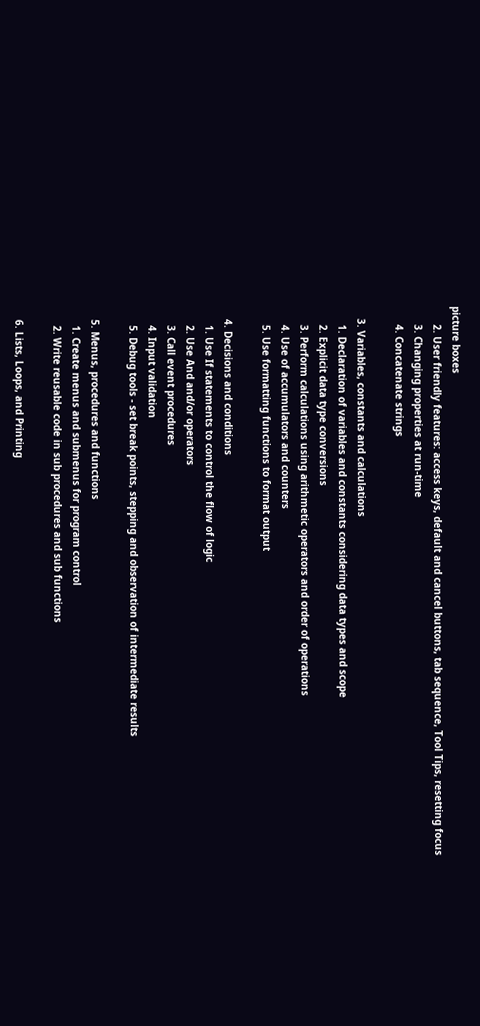picture boxes
      2. User friendly features: access keys, default and cancel buttons, tab sequence, Tool Tips, resetting focus
      3. Changing properties at run-time
      4. Concatenate strings

    3. Variables, constants and calculations
      1. Declaration of variables and constants considering data types and scope
      2. Explicit data type conversions
      3. Perform calculations using arithmetic operators and order of operations
      4. Use of accumulators and counters
      5. Use formatting functions to format output

    4. Decisions and conditions
      1. Use If statements to control the flow of logic
      2. Use And and/or operators
      3. Call event procedures
      4. Input validation
      5. Debug tools - set break points, stepping and observation of intermediate results

    5. Menus, procedures and functions
      1. Create menus and submenus for program control
      2. Write reusable code in sub procedures and sub functions

    6. Lists, Loops, and Printing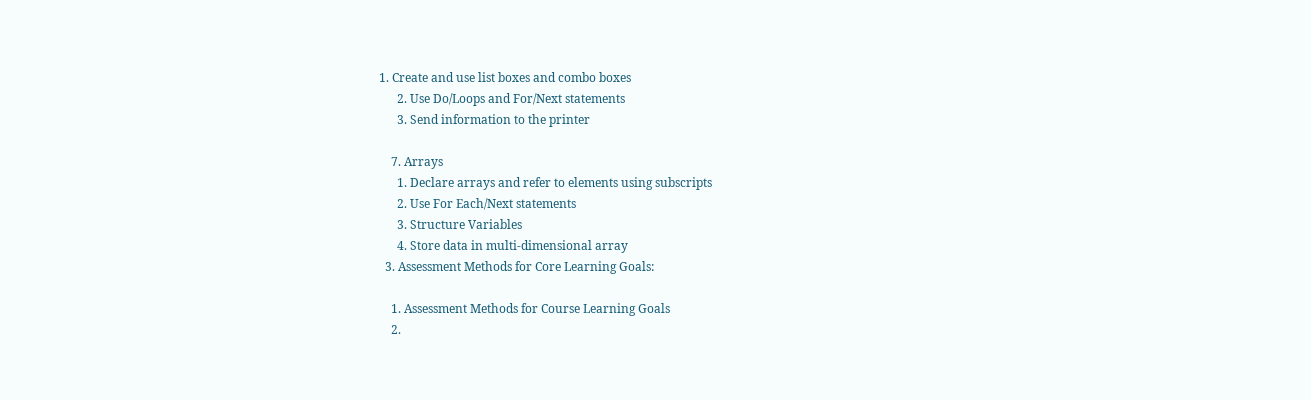1. Create and use list boxes and combo boxes
      2. Use Do/Loops and For/Next statements
      3. Send information to the printer

    7. Arrays
      1. Declare arrays and refer to elements using subscripts
      2. Use For Each/Next statements
      3. Structure Variables
      4. Store data in multi-dimensional array
  3. Assessment Methods for Core Learning Goals:

    1. Assessment Methods for Course Learning Goals
    2.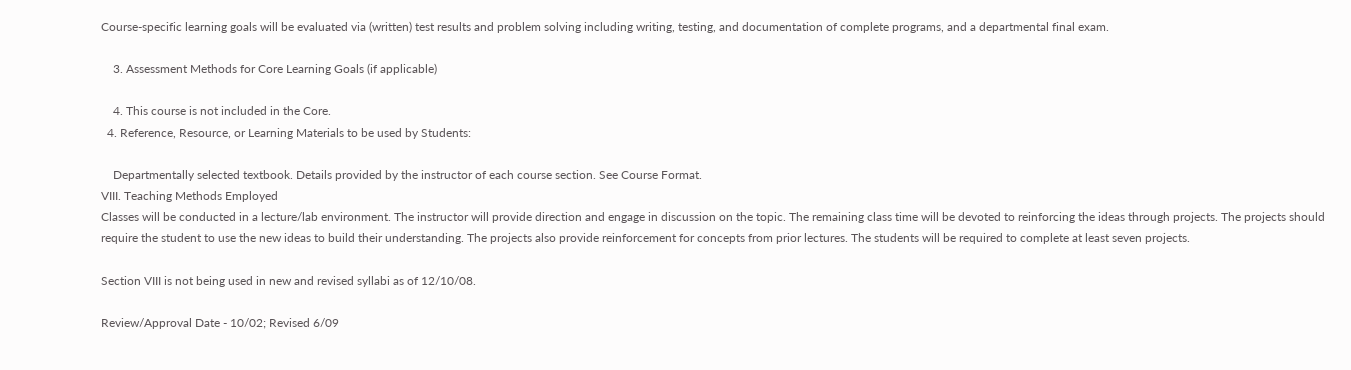Course-specific learning goals will be evaluated via (written) test results and problem solving including writing, testing, and documentation of complete programs, and a departmental final exam.

    3. Assessment Methods for Core Learning Goals (if applicable)

    4. This course is not included in the Core.
  4. Reference, Resource, or Learning Materials to be used by Students:

    Departmentally selected textbook. Details provided by the instructor of each course section. See Course Format.
VIII. Teaching Methods Employed
Classes will be conducted in a lecture/lab environment. The instructor will provide direction and engage in discussion on the topic. The remaining class time will be devoted to reinforcing the ideas through projects. The projects should require the student to use the new ideas to build their understanding. The projects also provide reinforcement for concepts from prior lectures. The students will be required to complete at least seven projects.

Section VIII is not being used in new and revised syllabi as of 12/10/08.

Review/Approval Date - 10/02; Revised 6/09